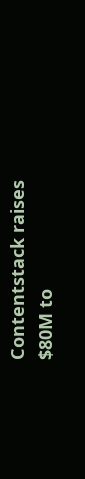Contentstack raises $80M to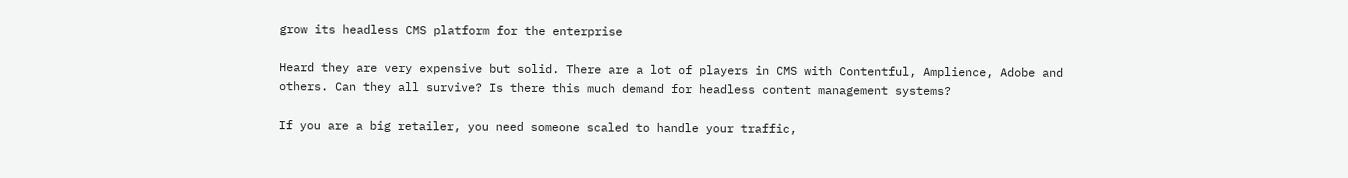grow its headless CMS platform for the enterprise

Heard they are very expensive but solid. There are a lot of players in CMS with Contentful, Amplience, Adobe and others. Can they all survive? Is there this much demand for headless content management systems?

If you are a big retailer, you need someone scaled to handle your traffic,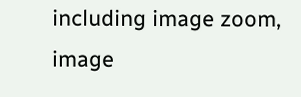including image zoom, image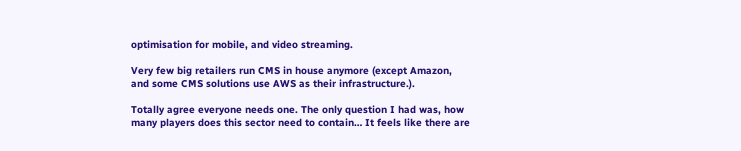optimisation for mobile, and video streaming.

Very few big retailers run CMS in house anymore (except Amazon, and some CMS solutions use AWS as their infrastructure.).

Totally agree everyone needs one. The only question I had was, how many players does this sector need to contain… It feels like there are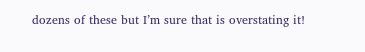dozens of these but I’m sure that is overstating it!